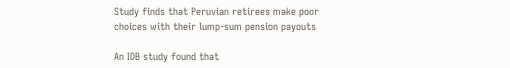Study finds that Peruvian retirees make poor choices with their lump-sum pension payouts

An IDB study found that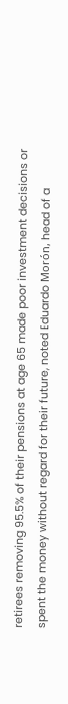retirees removing 95.5% of their pensions at age 65 made poor investment decisions or spent the money without regard for their future, noted Eduardo Morón, head of a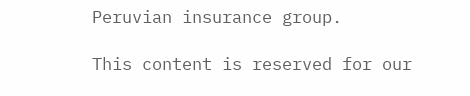Peruvian insurance group.

This content is reserved for our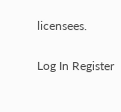licensees.

Log In Register